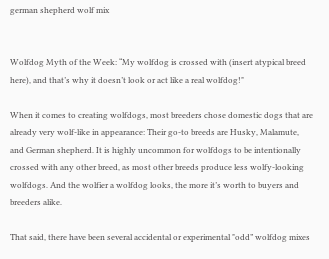german shepherd wolf mix


Wolfdog Myth of the Week: “My wolfdog is crossed with (insert atypical breed here), and that’s why it doesn’t look or act like a real wolfdog!"

When it comes to creating wolfdogs, most breeders chose domestic dogs that are already very wolf-like in appearance: Their go-to breeds are Husky, Malamute, and German shepherd. It is highly uncommon for wolfdogs to be intentionally crossed with any other breed, as most other breeds produce less wolfy-looking wolfdogs. And the wolfier a wolfdog looks, the more it’s worth to buyers and breeders alike.

That said, there have been several accidental or experimental "odd” wolfdog mixes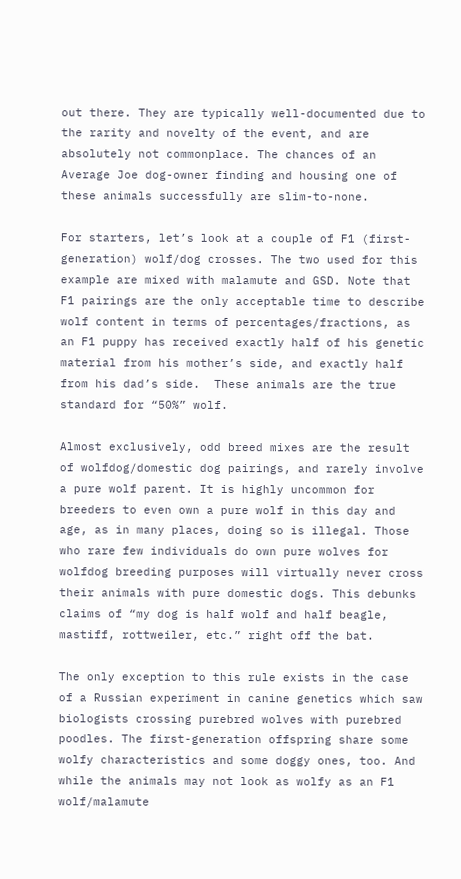out there. They are typically well-documented due to the rarity and novelty of the event, and are absolutely not commonplace. The chances of an Average Joe dog-owner finding and housing one of these animals successfully are slim-to-none.

For starters, let’s look at a couple of F1 (first-generation) wolf/dog crosses. The two used for this example are mixed with malamute and GSD. Note that F1 pairings are the only acceptable time to describe wolf content in terms of percentages/fractions, as an F1 puppy has received exactly half of his genetic material from his mother’s side, and exactly half from his dad’s side.  These animals are the true standard for “50%” wolf.

Almost exclusively, odd breed mixes are the result of wolfdog/domestic dog pairings, and rarely involve a pure wolf parent. It is highly uncommon for breeders to even own a pure wolf in this day and age, as in many places, doing so is illegal. Those who rare few individuals do own pure wolves for wolfdog breeding purposes will virtually never cross their animals with pure domestic dogs. This debunks claims of “my dog is half wolf and half beagle, mastiff, rottweiler, etc.” right off the bat.

The only exception to this rule exists in the case of a Russian experiment in canine genetics which saw biologists crossing purebred wolves with purebred poodles. The first-generation offspring share some wolfy characteristics and some doggy ones, too. And while the animals may not look as wolfy as an F1 wolf/malamute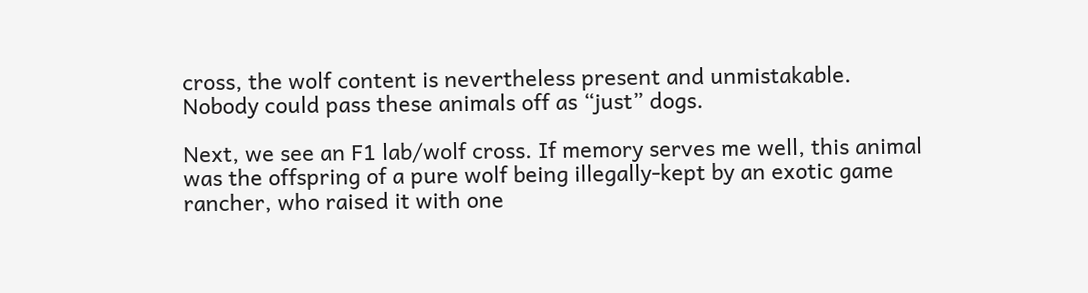cross, the wolf content is nevertheless present and unmistakable. Nobody could pass these animals off as “just” dogs.

Next, we see an F1 lab/wolf cross. If memory serves me well, this animal was the offspring of a pure wolf being illegally-kept by an exotic game rancher, who raised it with one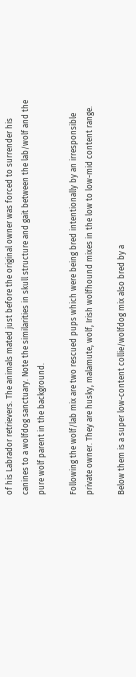of his Labrador retrievers. The animals mated just before the original owner was forced to surrender his canines to a wolfdog sanctuary. Note the similarities in skull structure and gait between the lab/wolf and the pure wolf parent in the background.

Following the wolf/lab mix are two rescued pups which were being bred intentionally by an irresponsible private owner. They are husky, malamute, wolf, Irish wolfhound mixes in the low to low-mid content range.

Below them is a super low-content collie/wolfdog mix also bred by a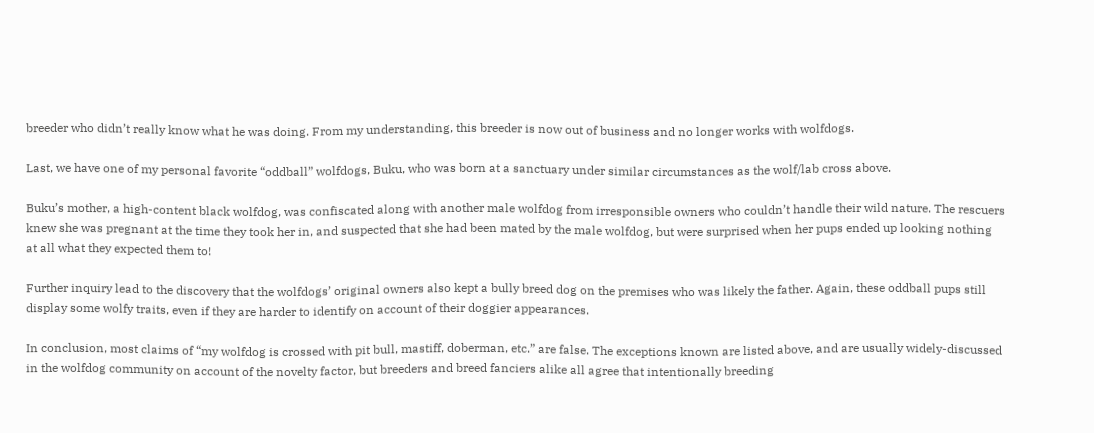breeder who didn’t really know what he was doing. From my understanding, this breeder is now out of business and no longer works with wolfdogs.

Last, we have one of my personal favorite “oddball” wolfdogs, Buku, who was born at a sanctuary under similar circumstances as the wolf/lab cross above.

Buku’s mother, a high-content black wolfdog, was confiscated along with another male wolfdog from irresponsible owners who couldn’t handle their wild nature. The rescuers knew she was pregnant at the time they took her in, and suspected that she had been mated by the male wolfdog, but were surprised when her pups ended up looking nothing at all what they expected them to!

Further inquiry lead to the discovery that the wolfdogs’ original owners also kept a bully breed dog on the premises who was likely the father. Again, these oddball pups still display some wolfy traits, even if they are harder to identify on account of their doggier appearances.

In conclusion, most claims of “my wolfdog is crossed with pit bull, mastiff, doberman, etc.” are false. The exceptions known are listed above, and are usually widely-discussed in the wolfdog community on account of the novelty factor, but breeders and breed fanciers alike all agree that intentionally breeding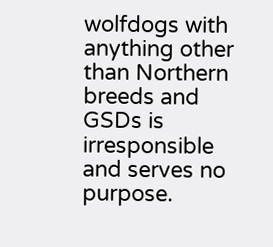wolfdogs with anything other than Northern breeds and GSDs is irresponsible and serves no purpose.